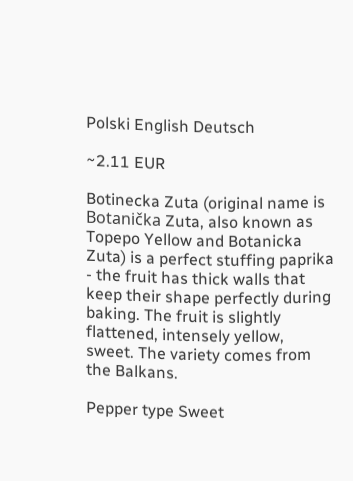Polski English Deutsch

~2.11 EUR

Botinecka Zuta (original name is Botanička Zuta, also known as Topepo Yellow and Botanicka Zuta) is a perfect stuffing paprika - the fruit has thick walls that keep their shape perfectly during baking. The fruit is slightly flattened, intensely yellow, sweet. The variety comes from the Balkans.

Pepper type Sweet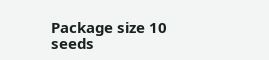Package size 10 seeds